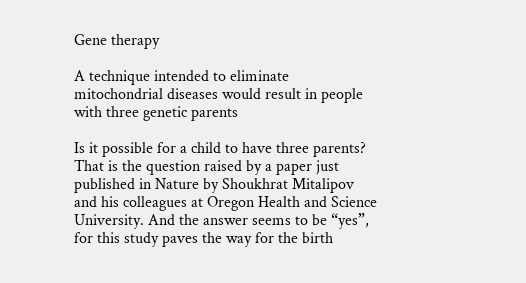Gene therapy

A technique intended to eliminate mitochondrial diseases would result in people with three genetic parents

Is it possible for a child to have three parents? That is the question raised by a paper just published in Nature by Shoukhrat Mitalipov and his colleagues at Oregon Health and Science University. And the answer seems to be “yes”, for this study paves the way for the birth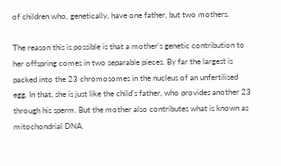of children who, genetically, have one father, but two mothers.

The reason this is possible is that a mother’s genetic contribution to her offspring comes in two separable pieces. By far the largest is packed into the 23 chromosomes in the nucleus of an unfertilised egg. In that, she is just like the child’s father, who provides another 23 through his sperm. But the mother also contributes what is known as mitochondrial DNA.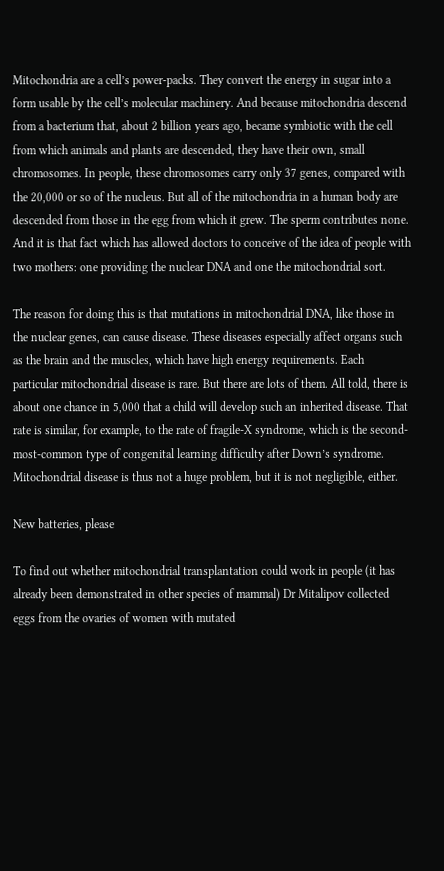Mitochondria are a cell’s power-packs. They convert the energy in sugar into a form usable by the cell’s molecular machinery. And because mitochondria descend from a bacterium that, about 2 billion years ago, became symbiotic with the cell from which animals and plants are descended, they have their own, small chromosomes. In people, these chromosomes carry only 37 genes, compared with the 20,000 or so of the nucleus. But all of the mitochondria in a human body are descended from those in the egg from which it grew. The sperm contributes none. And it is that fact which has allowed doctors to conceive of the idea of people with two mothers: one providing the nuclear DNA and one the mitochondrial sort.

The reason for doing this is that mutations in mitochondrial DNA, like those in the nuclear genes, can cause disease. These diseases especially affect organs such as the brain and the muscles, which have high energy requirements. Each particular mitochondrial disease is rare. But there are lots of them. All told, there is about one chance in 5,000 that a child will develop such an inherited disease. That rate is similar, for example, to the rate of fragile-X syndrome, which is the second-most-common type of congenital learning difficulty after Down’s syndrome. Mitochondrial disease is thus not a huge problem, but it is not negligible, either.

New batteries, please

To find out whether mitochondrial transplantation could work in people (it has already been demonstrated in other species of mammal) Dr Mitalipov collected eggs from the ovaries of women with mutated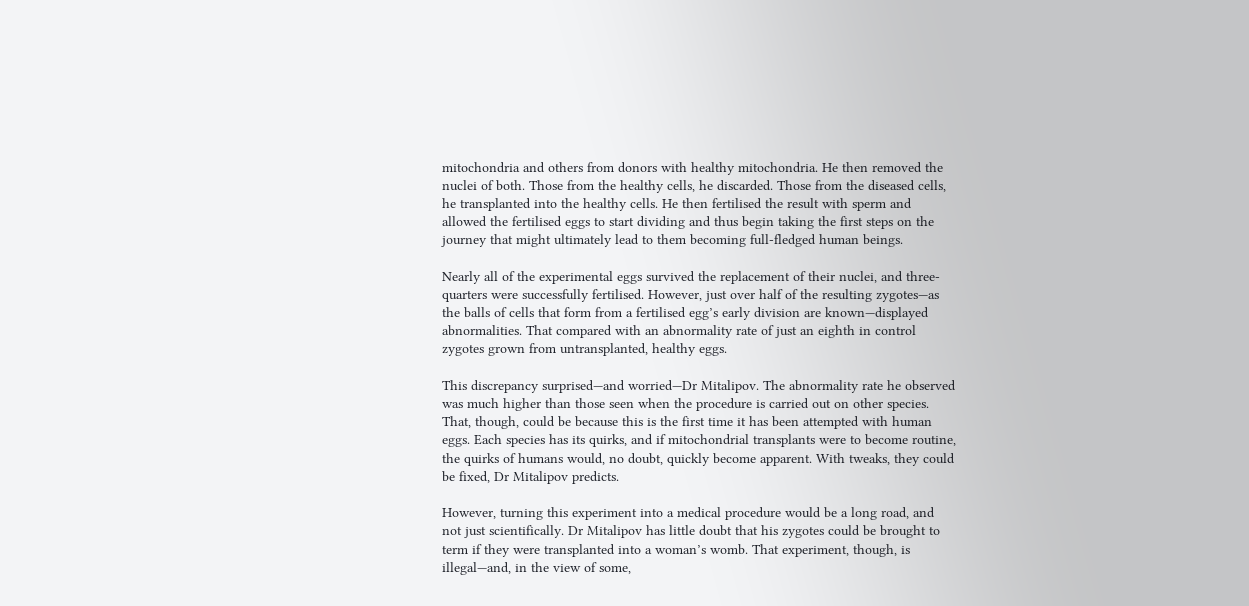mitochondria and others from donors with healthy mitochondria. He then removed the nuclei of both. Those from the healthy cells, he discarded. Those from the diseased cells, he transplanted into the healthy cells. He then fertilised the result with sperm and allowed the fertilised eggs to start dividing and thus begin taking the first steps on the journey that might ultimately lead to them becoming full-fledged human beings.

Nearly all of the experimental eggs survived the replacement of their nuclei, and three-quarters were successfully fertilised. However, just over half of the resulting zygotes—as the balls of cells that form from a fertilised egg’s early division are known—displayed abnormalities. That compared with an abnormality rate of just an eighth in control zygotes grown from untransplanted, healthy eggs.

This discrepancy surprised—and worried—Dr Mitalipov. The abnormality rate he observed was much higher than those seen when the procedure is carried out on other species. That, though, could be because this is the first time it has been attempted with human eggs. Each species has its quirks, and if mitochondrial transplants were to become routine, the quirks of humans would, no doubt, quickly become apparent. With tweaks, they could be fixed, Dr Mitalipov predicts.

However, turning this experiment into a medical procedure would be a long road, and not just scientifically. Dr Mitalipov has little doubt that his zygotes could be brought to term if they were transplanted into a woman’s womb. That experiment, though, is illegal—and, in the view of some,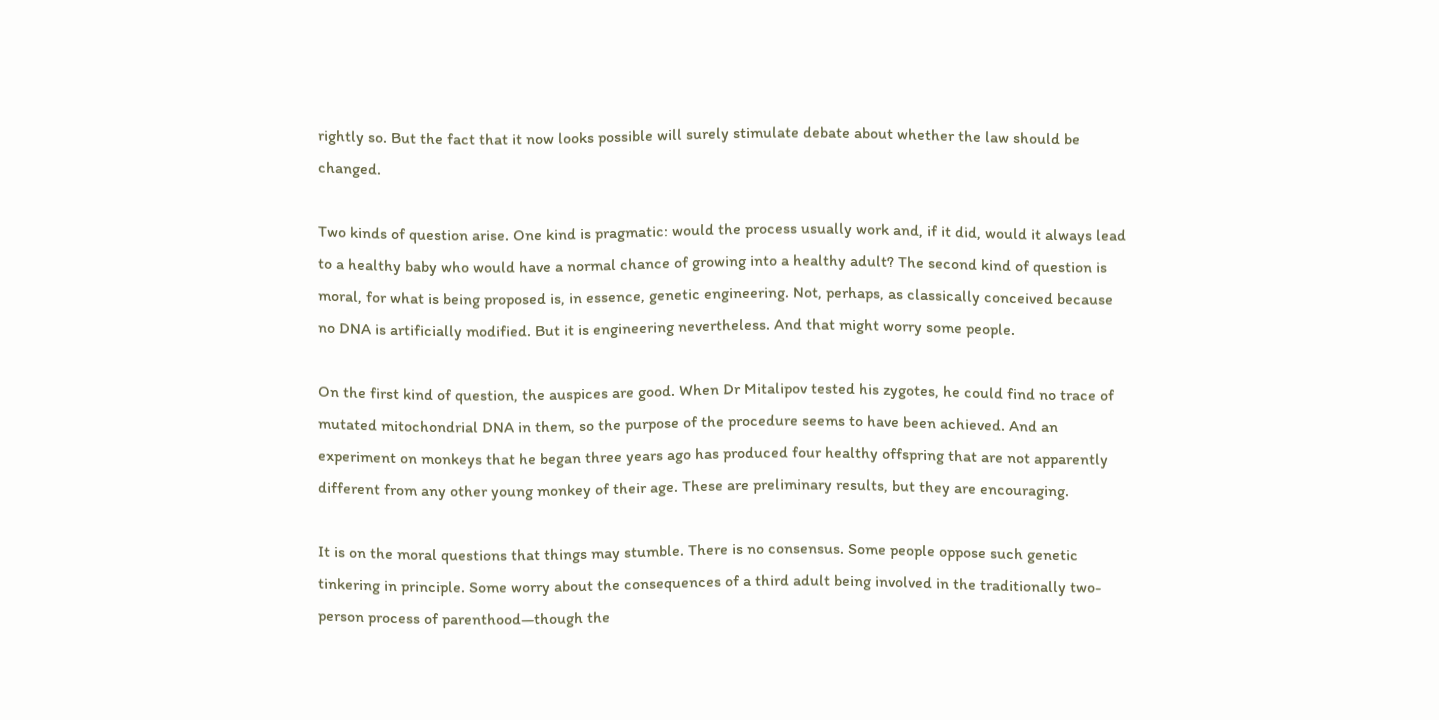rightly so. But the fact that it now looks possible will surely stimulate debate about whether the law should be changed.

Two kinds of question arise. One kind is pragmatic: would the process usually work and, if it did, would it always lead to a healthy baby who would have a normal chance of growing into a healthy adult? The second kind of question is moral, for what is being proposed is, in essence, genetic engineering. Not, perhaps, as classically conceived because no DNA is artificially modified. But it is engineering nevertheless. And that might worry some people.

On the first kind of question, the auspices are good. When Dr Mitalipov tested his zygotes, he could find no trace of mutated mitochondrial DNA in them, so the purpose of the procedure seems to have been achieved. And an experiment on monkeys that he began three years ago has produced four healthy offspring that are not apparently different from any other young monkey of their age. These are preliminary results, but they are encouraging.

It is on the moral questions that things may stumble. There is no consensus. Some people oppose such genetic tinkering in principle. Some worry about the consequences of a third adult being involved in the traditionally two-person process of parenthood—though the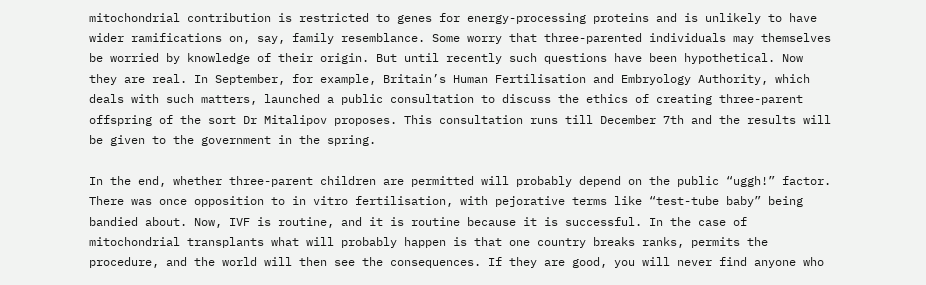mitochondrial contribution is restricted to genes for energy-processing proteins and is unlikely to have wider ramifications on, say, family resemblance. Some worry that three-parented individuals may themselves be worried by knowledge of their origin. But until recently such questions have been hypothetical. Now they are real. In September, for example, Britain’s Human Fertilisation and Embryology Authority, which deals with such matters, launched a public consultation to discuss the ethics of creating three-parent offspring of the sort Dr Mitalipov proposes. This consultation runs till December 7th and the results will be given to the government in the spring.

In the end, whether three-parent children are permitted will probably depend on the public “uggh!” factor. There was once opposition to in vitro fertilisation, with pejorative terms like “test-tube baby” being bandied about. Now, IVF is routine, and it is routine because it is successful. In the case of mitochondrial transplants what will probably happen is that one country breaks ranks, permits the procedure, and the world will then see the consequences. If they are good, you will never find anyone who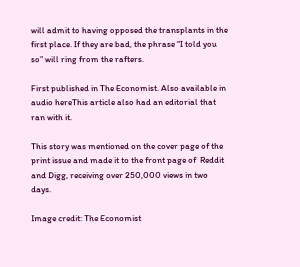will admit to having opposed the transplants in the first place. If they are bad, the phrase “I told you so” will ring from the rafters.

First published in The Economist. Also available in audio hereThis article also had an editorial that ran with it.

This story was mentioned on the cover page of the print issue and made it to the front page of  Reddit and Digg, receiving over 250,000 views in two days.

Image credit: The Economist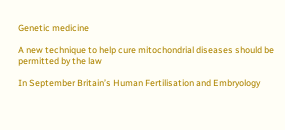Genetic medicine

A new technique to help cure mitochondrial diseases should be permitted by the law

In September Britain’s Human Fertilisation and Embryology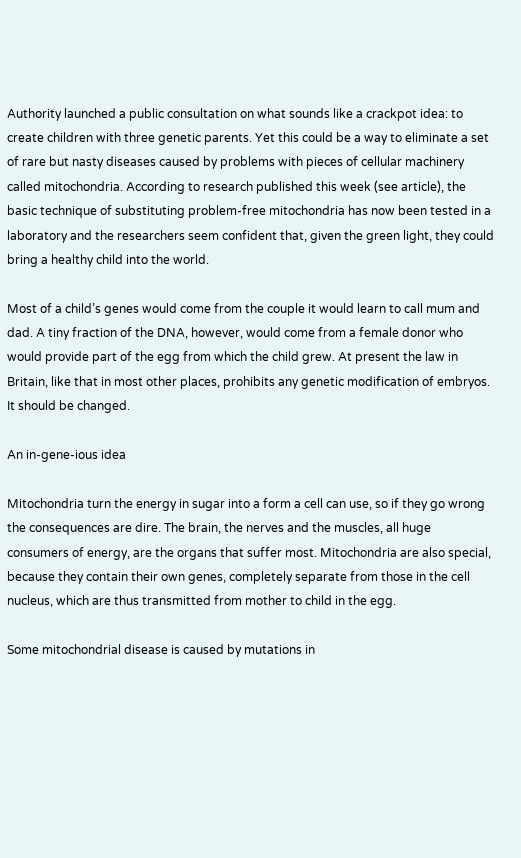Authority launched a public consultation on what sounds like a crackpot idea: to create children with three genetic parents. Yet this could be a way to eliminate a set of rare but nasty diseases caused by problems with pieces of cellular machinery called mitochondria. According to research published this week (see article), the basic technique of substituting problem-free mitochondria has now been tested in a laboratory and the researchers seem confident that, given the green light, they could bring a healthy child into the world.

Most of a child’s genes would come from the couple it would learn to call mum and dad. A tiny fraction of the DNA, however, would come from a female donor who would provide part of the egg from which the child grew. At present the law in Britain, like that in most other places, prohibits any genetic modification of embryos. It should be changed.

An in-gene-ious idea

Mitochondria turn the energy in sugar into a form a cell can use, so if they go wrong the consequences are dire. The brain, the nerves and the muscles, all huge consumers of energy, are the organs that suffer most. Mitochondria are also special, because they contain their own genes, completely separate from those in the cell nucleus, which are thus transmitted from mother to child in the egg.

Some mitochondrial disease is caused by mutations in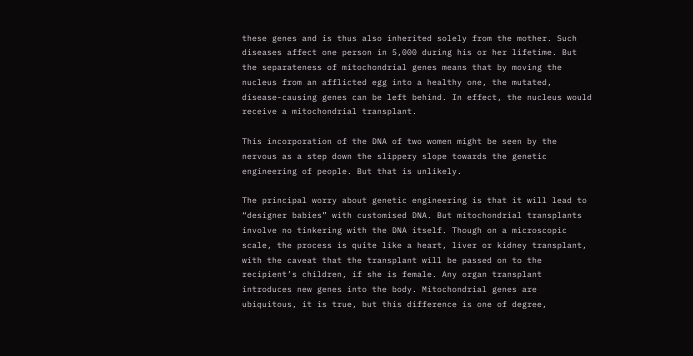these genes and is thus also inherited solely from the mother. Such diseases affect one person in 5,000 during his or her lifetime. But the separateness of mitochondrial genes means that by moving the nucleus from an afflicted egg into a healthy one, the mutated, disease-causing genes can be left behind. In effect, the nucleus would receive a mitochondrial transplant.

This incorporation of the DNA of two women might be seen by the nervous as a step down the slippery slope towards the genetic engineering of people. But that is unlikely.

The principal worry about genetic engineering is that it will lead to “designer babies” with customised DNA. But mitochondrial transplants involve no tinkering with the DNA itself. Though on a microscopic scale, the process is quite like a heart, liver or kidney transplant, with the caveat that the transplant will be passed on to the recipient’s children, if she is female. Any organ transplant introduces new genes into the body. Mitochondrial genes are ubiquitous, it is true, but this difference is one of degree,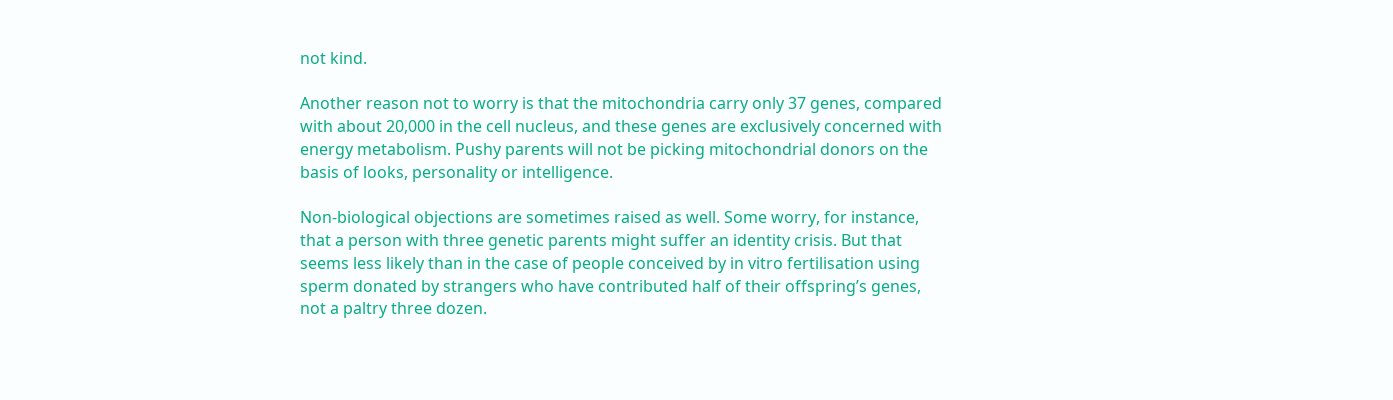not kind.

Another reason not to worry is that the mitochondria carry only 37 genes, compared with about 20,000 in the cell nucleus, and these genes are exclusively concerned with energy metabolism. Pushy parents will not be picking mitochondrial donors on the basis of looks, personality or intelligence.

Non-biological objections are sometimes raised as well. Some worry, for instance, that a person with three genetic parents might suffer an identity crisis. But that seems less likely than in the case of people conceived by in vitro fertilisation using sperm donated by strangers who have contributed half of their offspring’s genes, not a paltry three dozen.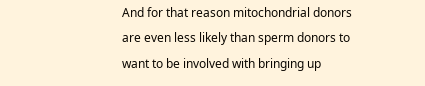And for that reason mitochondrial donors are even less likely than sperm donors to want to be involved with bringing up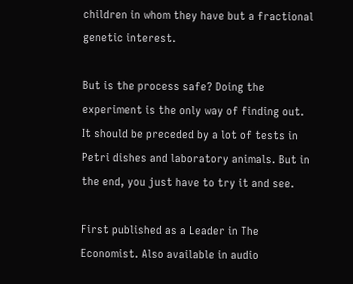children in whom they have but a fractional genetic interest.

But is the process safe? Doing the experiment is the only way of finding out. It should be preceded by a lot of tests in Petri dishes and laboratory animals. But in the end, you just have to try it and see.

First published as a Leader in The Economist. Also available in audio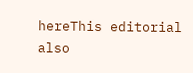hereThis editorial also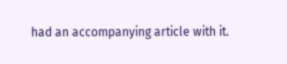had an accompanying article with it.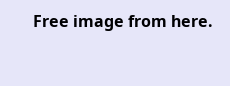Free image from here.